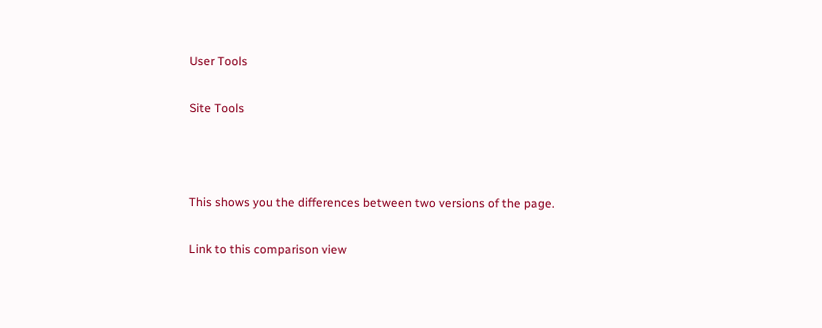User Tools

Site Tools



This shows you the differences between two versions of the page.

Link to this comparison view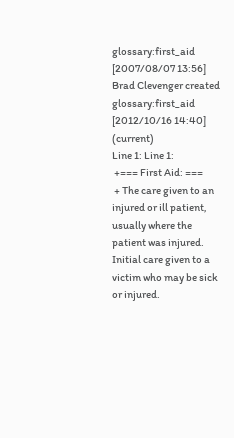glossary:first_aid [2007/08/07 13:56]
Brad Clevenger created
glossary:first_aid [2012/10/16 14:40] (current)
Line 1: Line 1:
 +=== First Aid: ===
 + The care given to an injured or ill patient, usually where the patient was injured. Initial care given to a victim who may be sick or injured.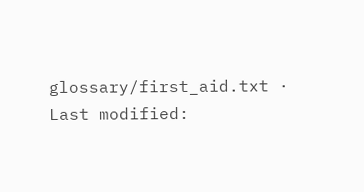glossary/first_aid.txt · Last modified: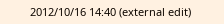2012/10/16 14:40 (external edit)